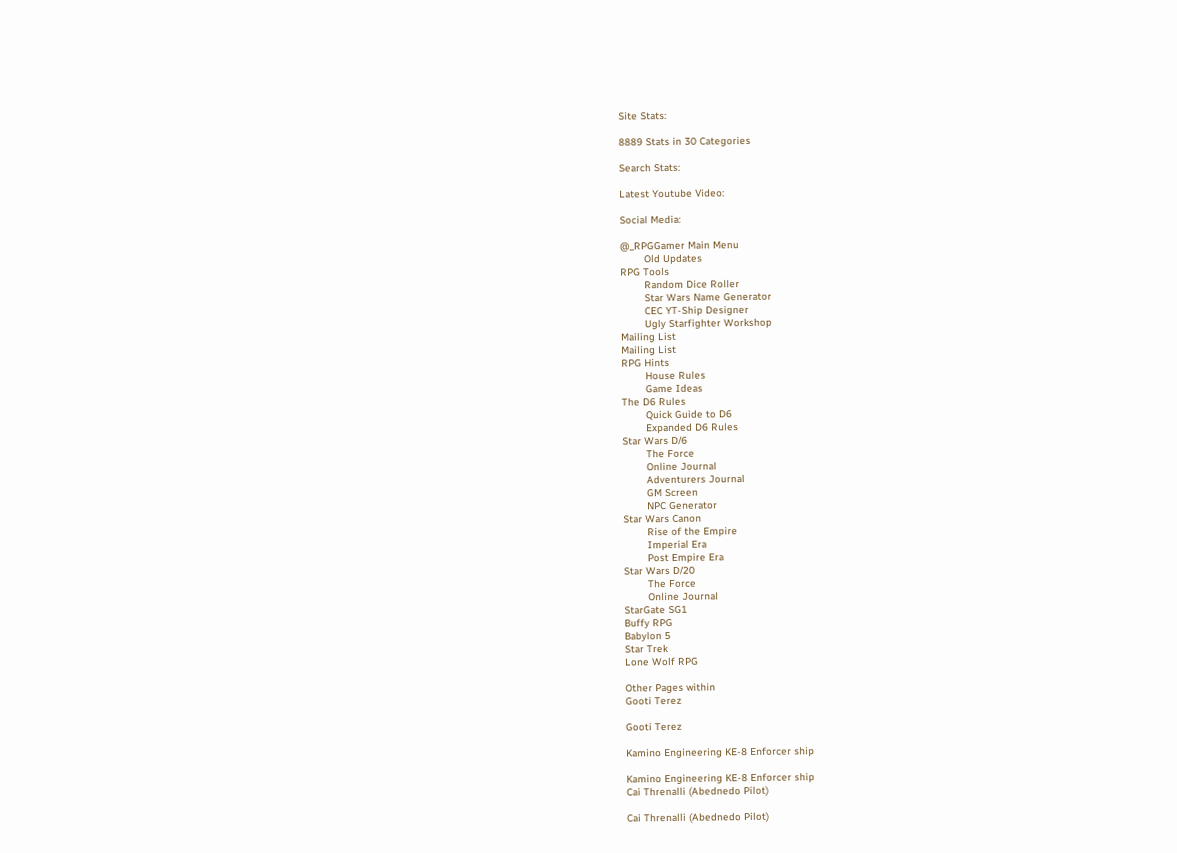Site Stats:

8889 Stats in 30 Categories

Search Stats:

Latest Youtube Video:

Social Media:

@_RPGGamer Main Menu
        Old Updates
RPG Tools
        Random Dice Roller
        Star Wars Name Generator
        CEC YT-Ship Designer
        Ugly Starfighter Workshop
Mailing List
Mailing List
RPG Hints
        House Rules
        Game Ideas
The D6 Rules
        Quick Guide to D6
        Expanded D6 Rules
Star Wars D/6
        The Force
        Online Journal
        Adventurers Journal
        GM Screen
        NPC Generator
Star Wars Canon
        Rise of the Empire
        Imperial Era
        Post Empire Era
Star Wars D/20
        The Force
        Online Journal
StarGate SG1
Buffy RPG
Babylon 5
Star Trek
Lone Wolf RPG

Other Pages within
Gooti Terez

Gooti Terez

Kamino Engineering KE-8 Enforcer ship

Kamino Engineering KE-8 Enforcer ship
Cai Threnalli (Abednedo Pilot)

Cai Threnalli (Abednedo Pilot)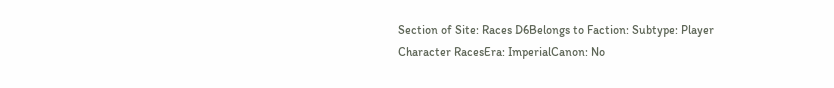Section of Site: Races D6Belongs to Faction: Subtype: Player Character RacesEra: ImperialCanon: No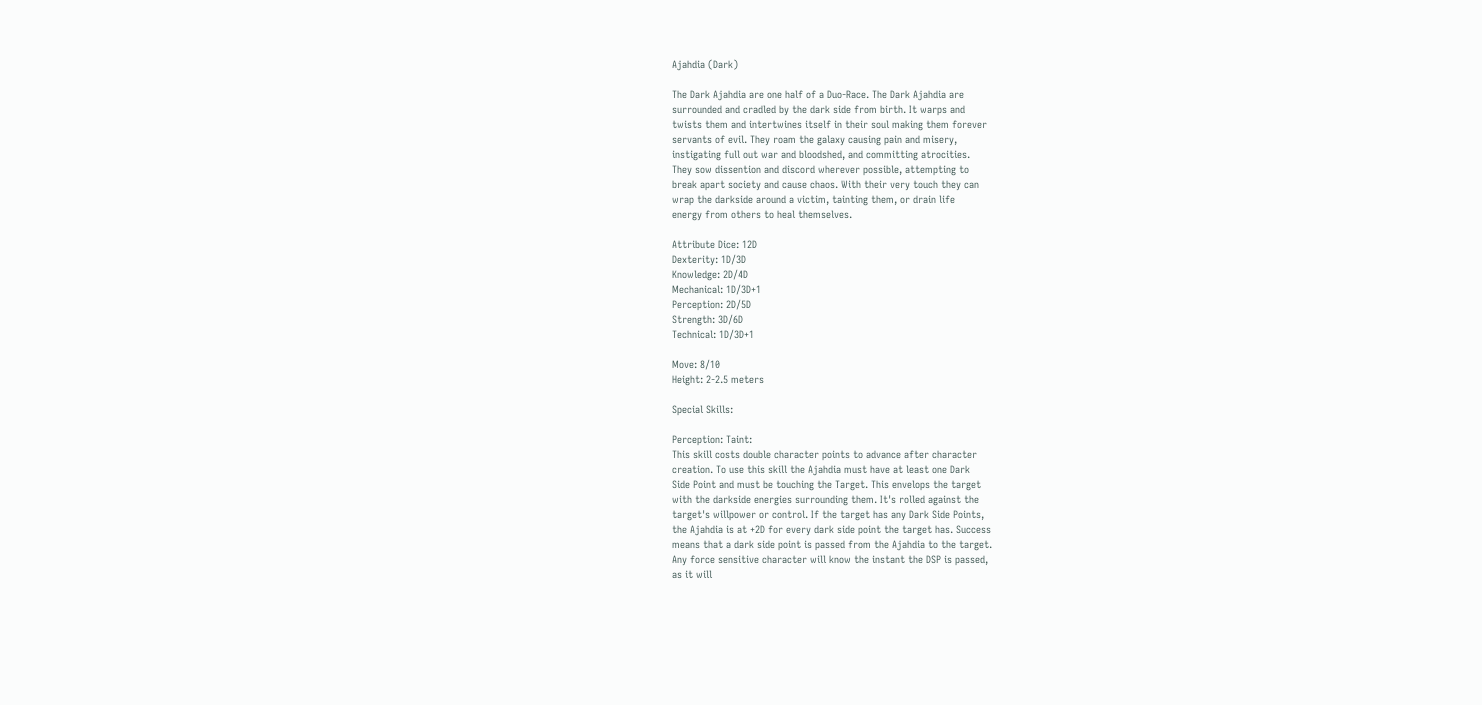Ajahdia (Dark)

The Dark Ajahdia are one half of a Duo-Race. The Dark Ajahdia are
surrounded and cradled by the dark side from birth. It warps and
twists them and intertwines itself in their soul making them forever
servants of evil. They roam the galaxy causing pain and misery,
instigating full out war and bloodshed, and committing atrocities.
They sow dissention and discord wherever possible, attempting to
break apart society and cause chaos. With their very touch they can
wrap the darkside around a victim, tainting them, or drain life
energy from others to heal themselves.

Attribute Dice: 12D
Dexterity: 1D/3D
Knowledge: 2D/4D
Mechanical: 1D/3D+1
Perception: 2D/5D
Strength: 3D/6D
Technical: 1D/3D+1

Move: 8/10
Height: 2-2.5 meters

Special Skills:

Perception: Taint:
This skill costs double character points to advance after character
creation. To use this skill the Ajahdia must have at least one Dark
Side Point and must be touching the Target. This envelops the target
with the darkside energies surrounding them. It's rolled against the
target's willpower or control. If the target has any Dark Side Points,
the Ajahdia is at +2D for every dark side point the target has. Success
means that a dark side point is passed from the Ajahdia to the target.
Any force sensitive character will know the instant the DSP is passed,
as it will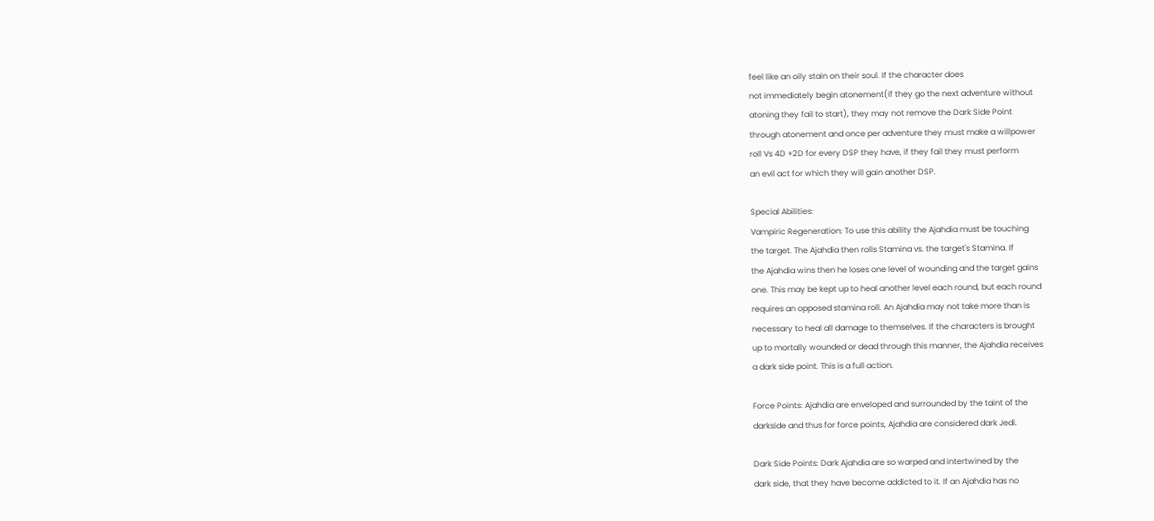feel like an oily stain on their soul. If the character does
not immediately begin atonement(if they go the next adventure without
atoning they fail to start), they may not remove the Dark Side Point
through atonement and once per adventure they must make a willpower
roll Vs 4D +2D for every DSP they have, if they fail they must perform
an evil act for which they will gain another DSP.

Special Abilities:
Vampiric Regeneration: To use this ability the Ajahdia must be touching
the target. The Ajahdia then rolls Stamina vs. the target's Stamina. If
the Ajahdia wins then he loses one level of wounding and the target gains
one. This may be kept up to heal another level each round, but each round
requires an opposed stamina roll. An Ajahdia may not take more than is
necessary to heal all damage to themselves. If the characters is brought
up to mortally wounded or dead through this manner, the Ajahdia receives
a dark side point. This is a full action.

Force Points: Ajahdia are enveloped and surrounded by the taint of the
darkside and thus for force points, Ajahdia are considered dark Jedi.

Dark Side Points: Dark Ajahdia are so warped and intertwined by the
dark side, that they have become addicted to it. If an Ajahdia has no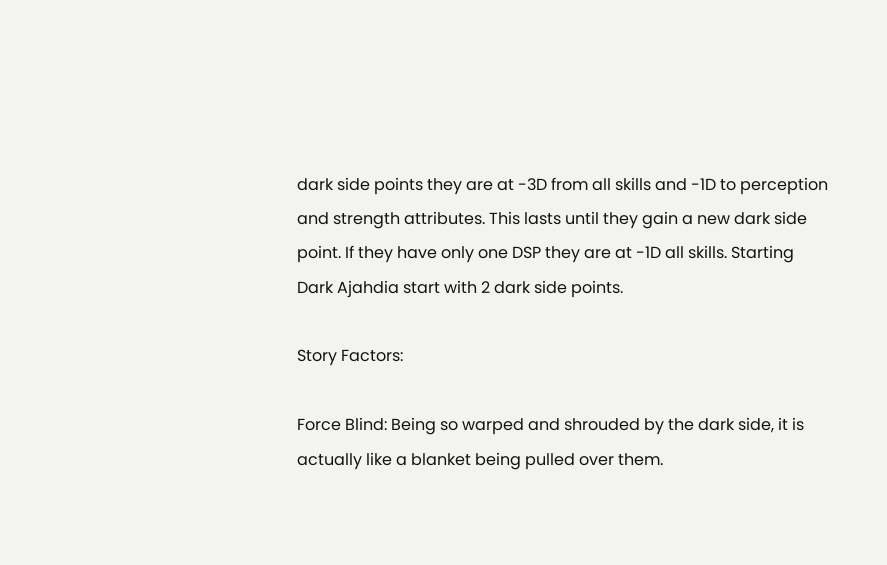dark side points they are at -3D from all skills and -1D to perception
and strength attributes. This lasts until they gain a new dark side
point. If they have only one DSP they are at -1D all skills. Starting
Dark Ajahdia start with 2 dark side points.

Story Factors:

Force Blind: Being so warped and shrouded by the dark side, it is
actually like a blanket being pulled over them.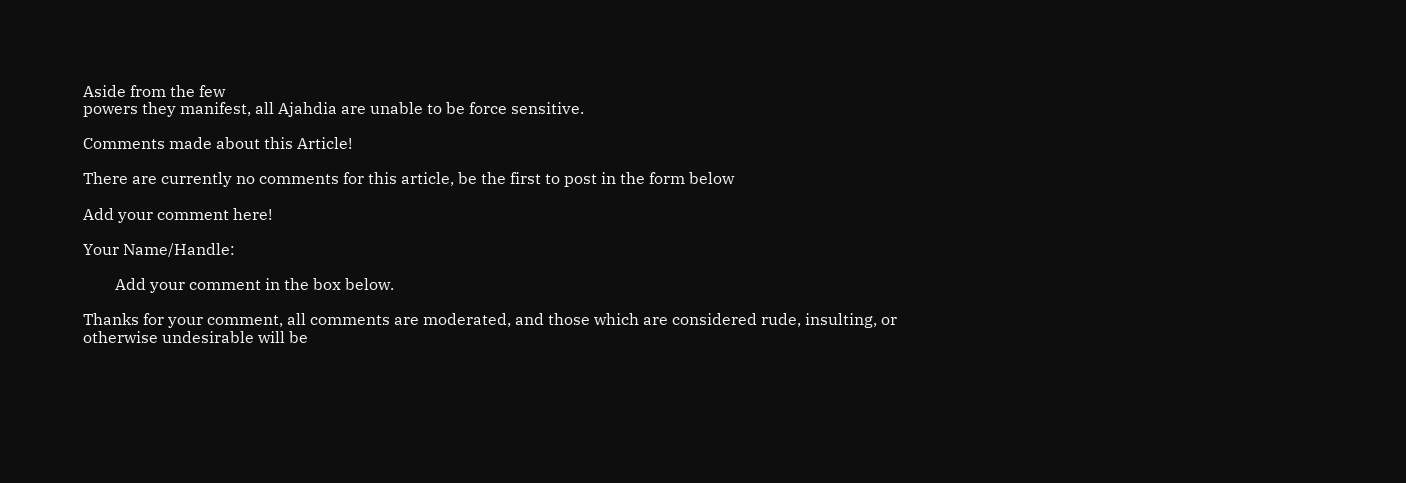Aside from the few
powers they manifest, all Ajahdia are unable to be force sensitive.

Comments made about this Article!

There are currently no comments for this article, be the first to post in the form below

Add your comment here!

Your Name/Handle:

        Add your comment in the box below.

Thanks for your comment, all comments are moderated, and those which are considered rude, insulting, or otherwise undesirable will be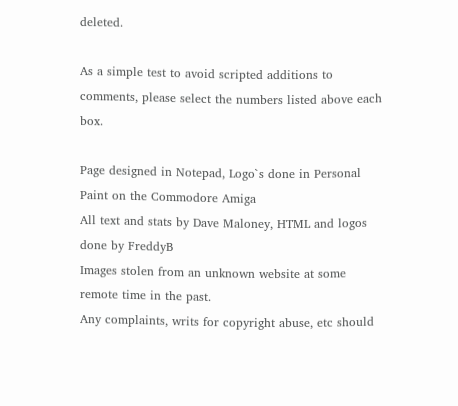deleted.

As a simple test to avoid scripted additions to comments, please select the numbers listed above each box.

Page designed in Notepad, Logo`s done in Personal Paint on the Commodore Amiga
All text and stats by Dave Maloney, HTML and logos done by FreddyB
Images stolen from an unknown website at some remote time in the past.
Any complaints, writs for copyright abuse, etc should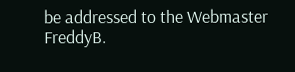be addressed to the Webmaster FreddyB.